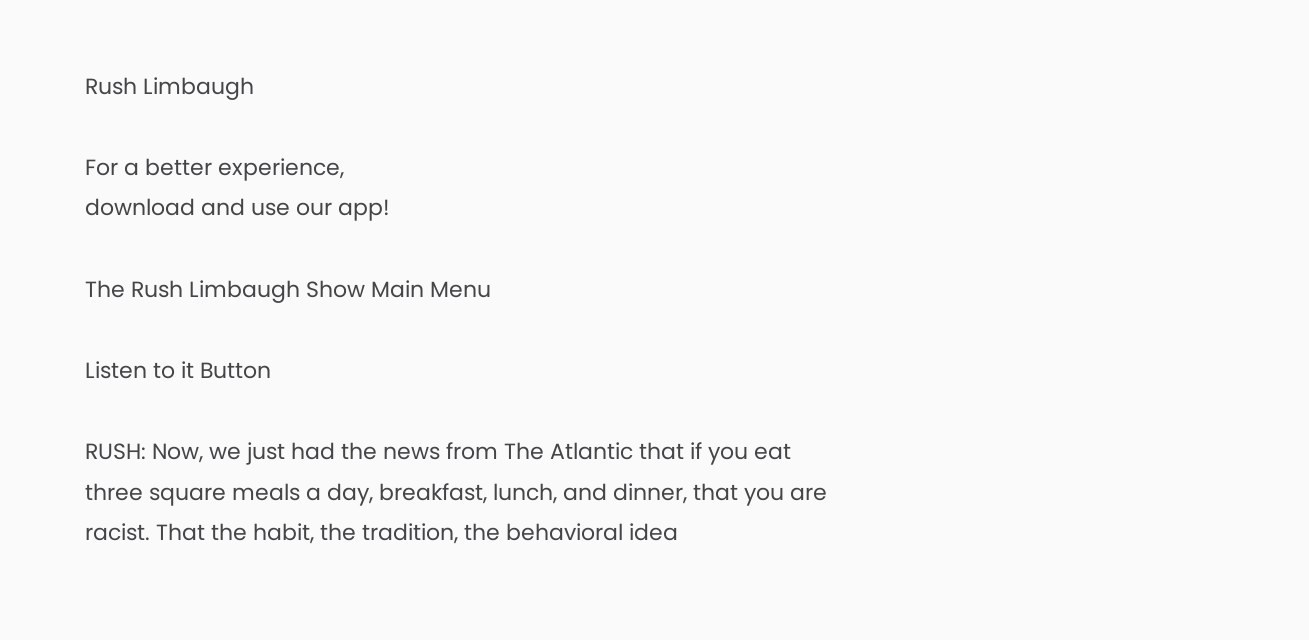Rush Limbaugh

For a better experience,
download and use our app!

The Rush Limbaugh Show Main Menu

Listen to it Button

RUSH: Now, we just had the news from The Atlantic that if you eat three square meals a day, breakfast, lunch, and dinner, that you are racist. That the habit, the tradition, the behavioral idea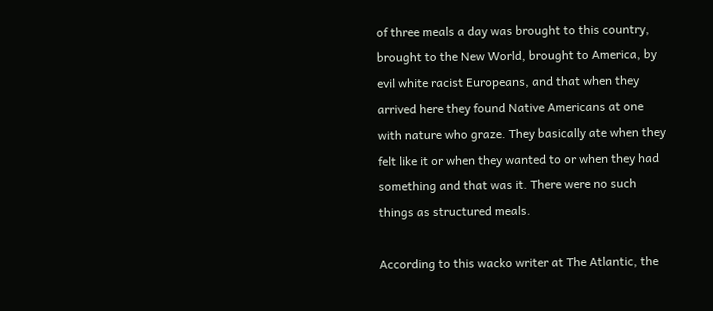of three meals a day was brought to this country, brought to the New World, brought to America, by evil white racist Europeans, and that when they arrived here they found Native Americans at one with nature who graze. They basically ate when they felt like it or when they wanted to or when they had something and that was it. There were no such things as structured meals.

According to this wacko writer at The Atlantic, the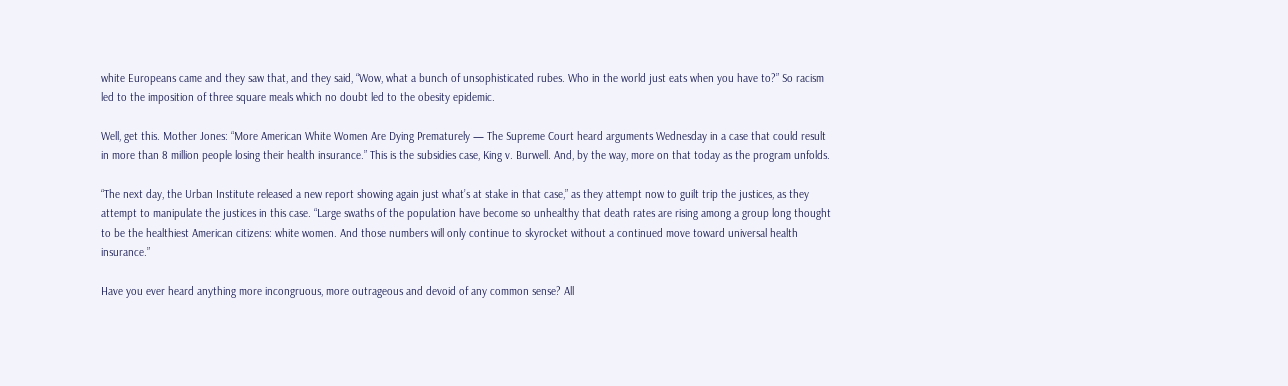white Europeans came and they saw that, and they said, “Wow, what a bunch of unsophisticated rubes. Who in the world just eats when you have to?” So racism led to the imposition of three square meals which no doubt led to the obesity epidemic.

Well, get this. Mother Jones: “More American White Women Are Dying Prematurely — The Supreme Court heard arguments Wednesday in a case that could result in more than 8 million people losing their health insurance.” This is the subsidies case, King v. Burwell. And, by the way, more on that today as the program unfolds.

“The next day, the Urban Institute released a new report showing again just what’s at stake in that case,” as they attempt now to guilt trip the justices, as they attempt to manipulate the justices in this case. “Large swaths of the population have become so unhealthy that death rates are rising among a group long thought to be the healthiest American citizens: white women. And those numbers will only continue to skyrocket without a continued move toward universal health insurance.”

Have you ever heard anything more incongruous, more outrageous and devoid of any common sense? All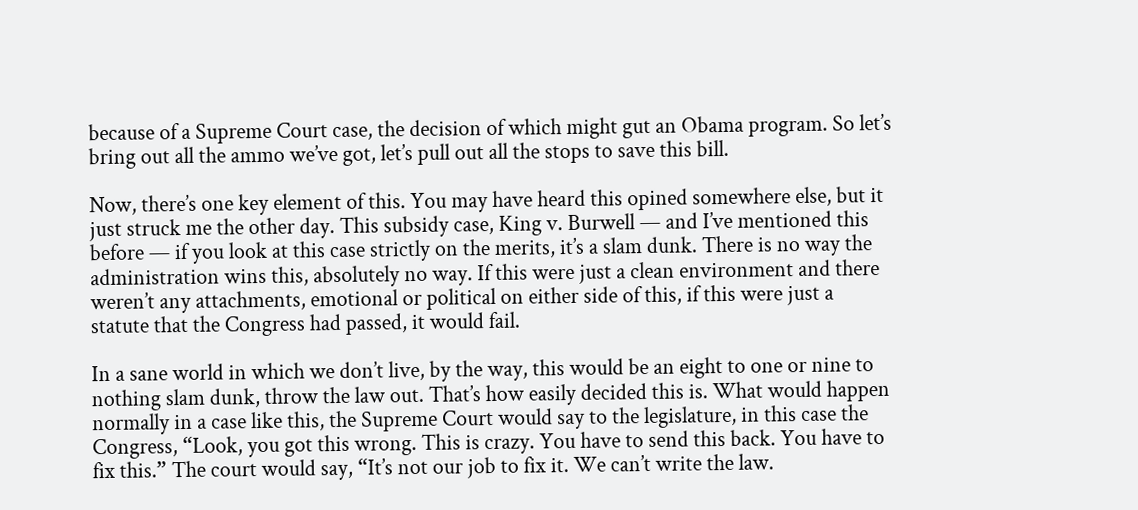because of a Supreme Court case, the decision of which might gut an Obama program. So let’s bring out all the ammo we’ve got, let’s pull out all the stops to save this bill.

Now, there’s one key element of this. You may have heard this opined somewhere else, but it just struck me the other day. This subsidy case, King v. Burwell — and I’ve mentioned this before — if you look at this case strictly on the merits, it’s a slam dunk. There is no way the administration wins this, absolutely no way. If this were just a clean environment and there weren’t any attachments, emotional or political on either side of this, if this were just a statute that the Congress had passed, it would fail.

In a sane world in which we don’t live, by the way, this would be an eight to one or nine to nothing slam dunk, throw the law out. That’s how easily decided this is. What would happen normally in a case like this, the Supreme Court would say to the legislature, in this case the Congress, “Look, you got this wrong. This is crazy. You have to send this back. You have to fix this.” The court would say, “It’s not our job to fix it. We can’t write the law.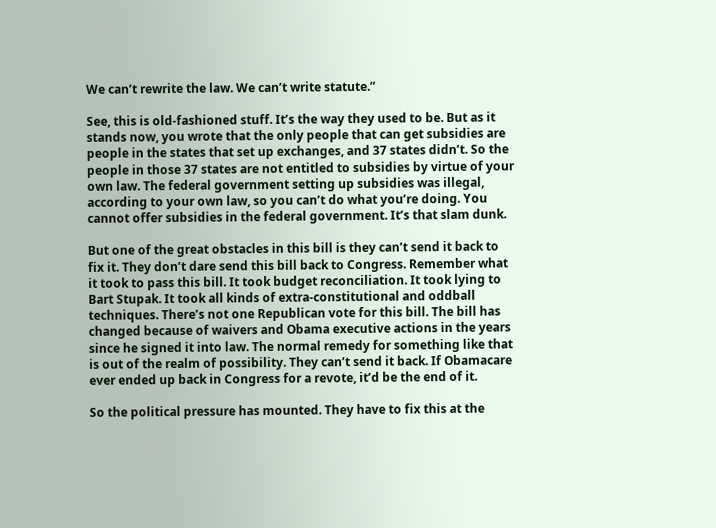We can’t rewrite the law. We can’t write statute.”

See, this is old-fashioned stuff. It’s the way they used to be. But as it stands now, you wrote that the only people that can get subsidies are people in the states that set up exchanges, and 37 states didn’t. So the people in those 37 states are not entitled to subsidies by virtue of your own law. The federal government setting up subsidies was illegal, according to your own law, so you can’t do what you’re doing. You cannot offer subsidies in the federal government. It’s that slam dunk.

But one of the great obstacles in this bill is they can’t send it back to fix it. They don’t dare send this bill back to Congress. Remember what it took to pass this bill. It took budget reconciliation. It took lying to Bart Stupak. It took all kinds of extra-constitutional and oddball techniques. There’s not one Republican vote for this bill. The bill has changed because of waivers and Obama executive actions in the years since he signed it into law. The normal remedy for something like that is out of the realm of possibility. They can’t send it back. If Obamacare ever ended up back in Congress for a revote, it’d be the end of it.

So the political pressure has mounted. They have to fix this at the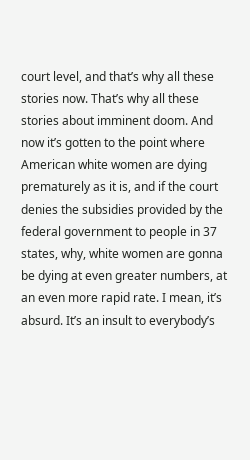court level, and that’s why all these stories now. That’s why all these stories about imminent doom. And now it’s gotten to the point where American white women are dying prematurely as it is, and if the court denies the subsidies provided by the federal government to people in 37 states, why, white women are gonna be dying at even greater numbers, at an even more rapid rate. I mean, it’s absurd. It’s an insult to everybody’s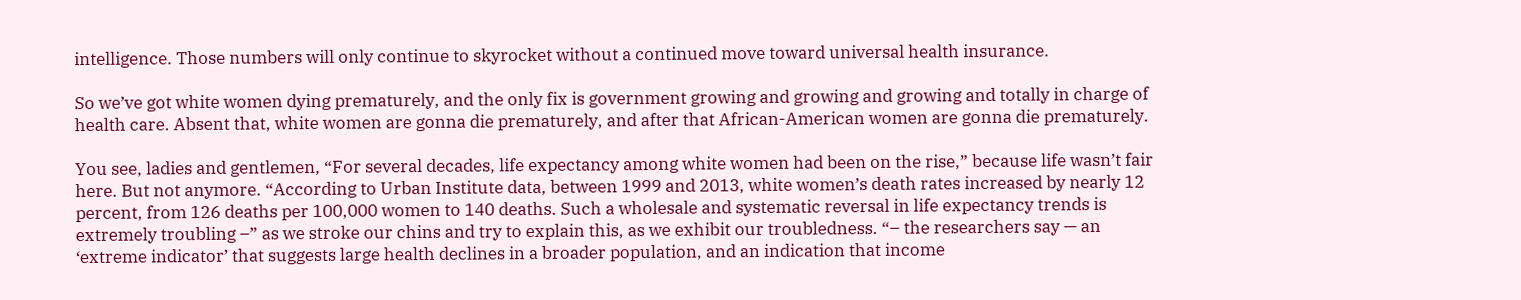intelligence. Those numbers will only continue to skyrocket without a continued move toward universal health insurance.

So we’ve got white women dying prematurely, and the only fix is government growing and growing and growing and totally in charge of health care. Absent that, white women are gonna die prematurely, and after that African-American women are gonna die prematurely.

You see, ladies and gentlemen, “For several decades, life expectancy among white women had been on the rise,” because life wasn’t fair here. But not anymore. “According to Urban Institute data, between 1999 and 2013, white women’s death rates increased by nearly 12 percent, from 126 deaths per 100,000 women to 140 deaths. Such a wholesale and systematic reversal in life expectancy trends is extremely troubling –” as we stroke our chins and try to explain this, as we exhibit our troubledness. “– the researchers say — an ‘extreme indicator’ that suggests large health declines in a broader population, and an indication that income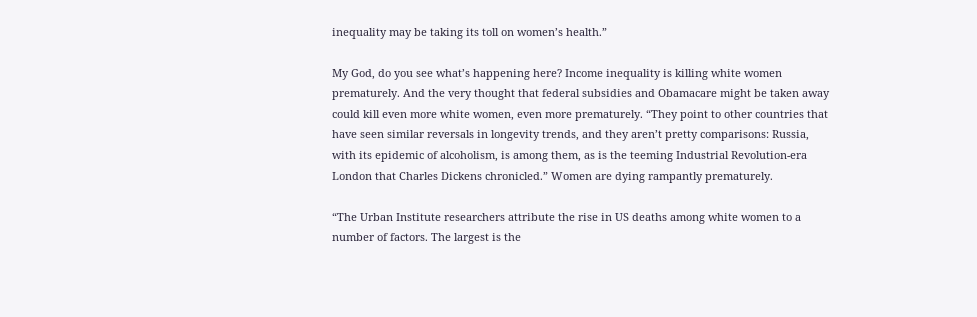inequality may be taking its toll on women’s health.”

My God, do you see what’s happening here? Income inequality is killing white women prematurely. And the very thought that federal subsidies and Obamacare might be taken away could kill even more white women, even more prematurely. “They point to other countries that have seen similar reversals in longevity trends, and they aren’t pretty comparisons: Russia, with its epidemic of alcoholism, is among them, as is the teeming Industrial Revolution-era London that Charles Dickens chronicled.” Women are dying rampantly prematurely.

“The Urban Institute researchers attribute the rise in US deaths among white women to a number of factors. The largest is the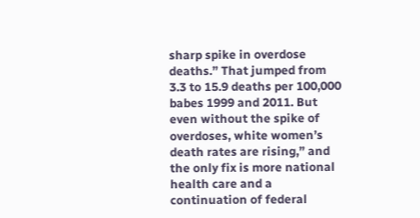sharp spike in overdose deaths.” That jumped from 3.3 to 15.9 deaths per 100,000 babes 1999 and 2011. But even without the spike of overdoses, white women’s death rates are rising,” and the only fix is more national health care and a continuation of federal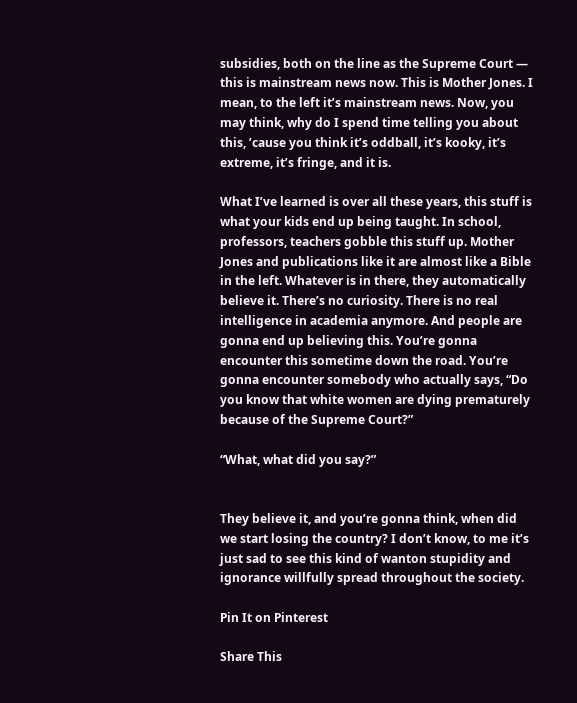subsidies, both on the line as the Supreme Court — this is mainstream news now. This is Mother Jones. I mean, to the left it’s mainstream news. Now, you may think, why do I spend time telling you about this, ’cause you think it’s oddball, it’s kooky, it’s extreme, it’s fringe, and it is.

What I’ve learned is over all these years, this stuff is what your kids end up being taught. In school, professors, teachers gobble this stuff up. Mother Jones and publications like it are almost like a Bible in the left. Whatever is in there, they automatically believe it. There’s no curiosity. There is no real intelligence in academia anymore. And people are gonna end up believing this. You’re gonna encounter this sometime down the road. You’re gonna encounter somebody who actually says, “Do you know that white women are dying prematurely because of the Supreme Court?”

“What, what did you say?”


They believe it, and you’re gonna think, when did we start losing the country? I don’t know, to me it’s just sad to see this kind of wanton stupidity and ignorance willfully spread throughout the society.

Pin It on Pinterest

Share This